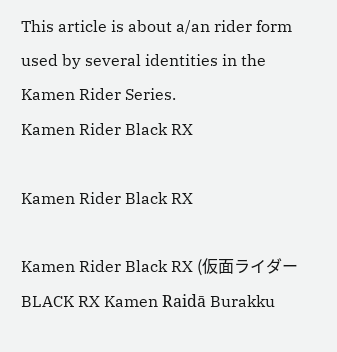This article is about a/an rider form used by several identities in the Kamen Rider Series.
Kamen Rider Black RX

Kamen Rider Black RX

Kamen Rider Black RX (仮面ライダーBLACK RX Kamen Raidā Burakku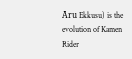Āru Ekkusu) is the evolution of Kamen Rider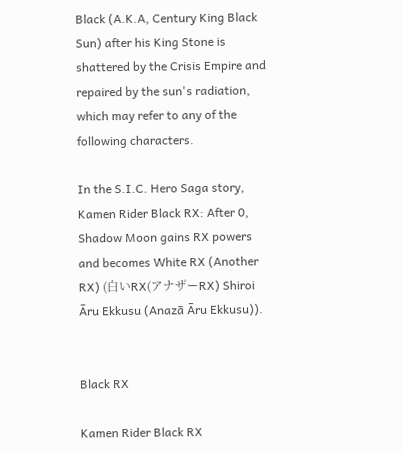Black (A.K.A, Century King Black Sun) after his King Stone is shattered by the Crisis Empire and repaired by the sun's radiation, which may refer to any of the following characters.

In the S.I.C. Hero Saga story, Kamen Rider Black RX: After 0, Shadow Moon gains RX powers and becomes White RX (Another RX) (白いRX(アナザーRX) Shiroi Āru Ekkusu (Anazā Āru Ekkusu)).


Black RX

Kamen Rider Black RX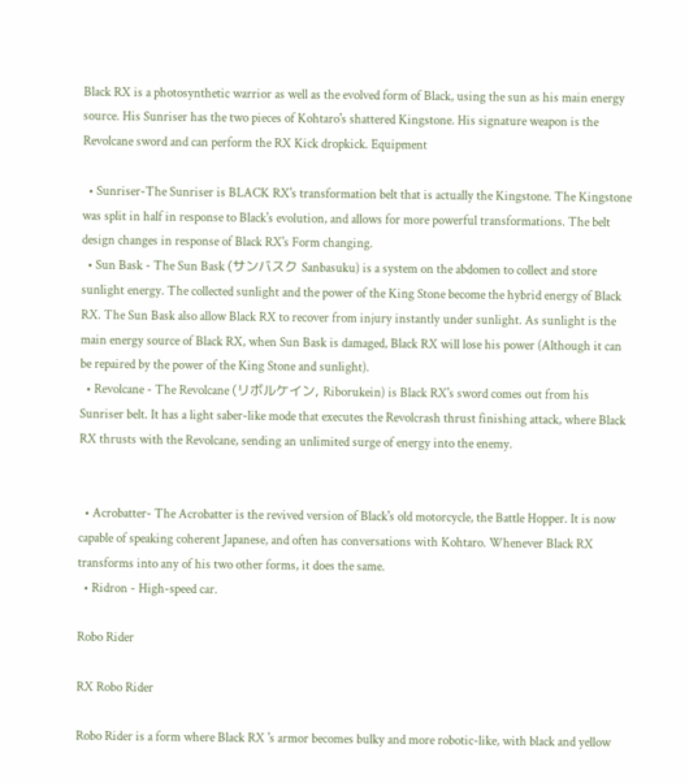Black RX is a photosynthetic warrior as well as the evolved form of Black, using the sun as his main energy source. His Sunriser has the two pieces of Kohtaro's shattered Kingstone. His signature weapon is the Revolcane sword and can perform the RX Kick dropkick. Equipment

  • Sunriser-The Sunriser is BLACK RX's transformation belt that is actually the Kingstone. The Kingstone was split in half in response to Black's evolution, and allows for more powerful transformations. The belt design changes in response of Black RX's Form changing.
  • Sun Bask - The Sun Bask (サンバスク Sanbasuku) is a system on the abdomen to collect and store sunlight energy. The collected sunlight and the power of the King Stone become the hybrid energy of Black RX. The Sun Bask also allow Black RX to recover from injury instantly under sunlight. As sunlight is the main energy source of Black RX, when Sun Bask is damaged, Black RX will lose his power (Although it can be repaired by the power of the King Stone and sunlight).
  • Revolcane - The Revolcane (リボルケイン, Riborukein) is Black RX's sword comes out from his Sunriser belt. It has a light saber-like mode that executes the Revolcrash thrust finishing attack, where Black RX thrusts with the Revolcane, sending an unlimited surge of energy into the enemy.


  • Acrobatter- The Acrobatter is the revived version of Black's old motorcycle, the Battle Hopper. It is now capable of speaking coherent Japanese, and often has conversations with Kohtaro. Whenever Black RX transforms into any of his two other forms, it does the same.
  • Ridron - High-speed car.

Robo Rider

RX Robo Rider

Robo Rider is a form where Black RX 's armor becomes bulky and more robotic-like, with black and yellow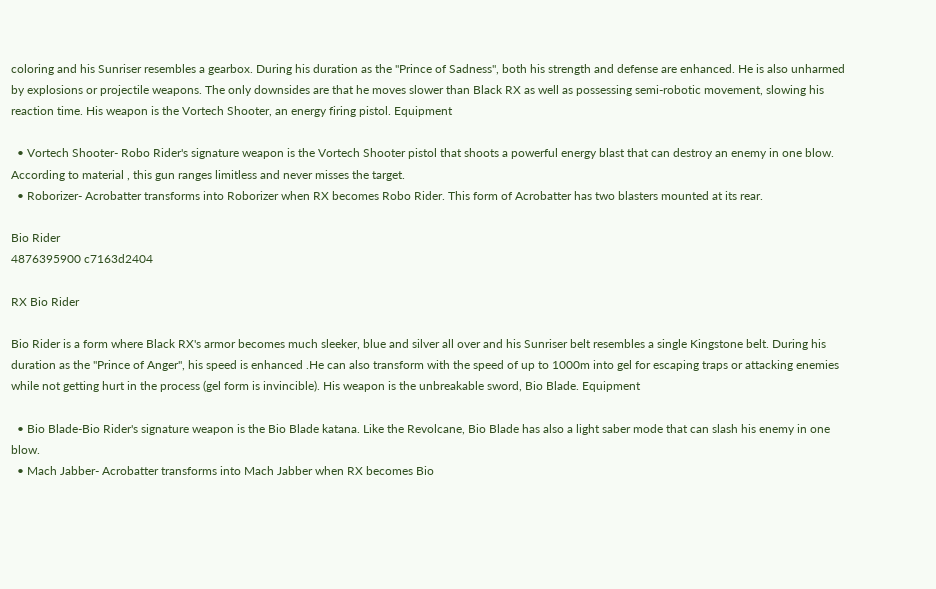coloring and his Sunriser resembles a gearbox. During his duration as the "Prince of Sadness", both his strength and defense are enhanced. He is also unharmed by explosions or projectile weapons. The only downsides are that he moves slower than Black RX as well as possessing semi-robotic movement, slowing his reaction time. His weapon is the Vortech Shooter, an energy firing pistol. Equipment

  • Vortech Shooter- Robo Rider's signature weapon is the Vortech Shooter pistol that shoots a powerful energy blast that can destroy an enemy in one blow. According to material , this gun ranges limitless and never misses the target.
  • Roborizer- Acrobatter transforms into Roborizer when RX becomes Robo Rider. This form of Acrobatter has two blasters mounted at its rear.

Bio Rider
4876395900 c7163d2404

RX Bio Rider

Bio Rider is a form where Black RX's armor becomes much sleeker, blue and silver all over and his Sunriser belt resembles a single Kingstone belt. During his duration as the "Prince of Anger", his speed is enhanced .He can also transform with the speed of up to 1000m into gel for escaping traps or attacking enemies while not getting hurt in the process (gel form is invincible). His weapon is the unbreakable sword, Bio Blade. Equipment

  • Bio Blade-Bio Rider's signature weapon is the Bio Blade katana. Like the Revolcane, Bio Blade has also a light saber mode that can slash his enemy in one blow.
  • Mach Jabber- Acrobatter transforms into Mach Jabber when RX becomes Bio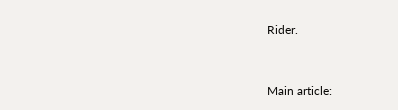Rider.


Main article: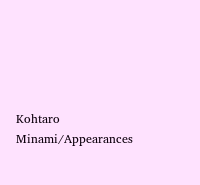Kohtaro Minami/Appearances